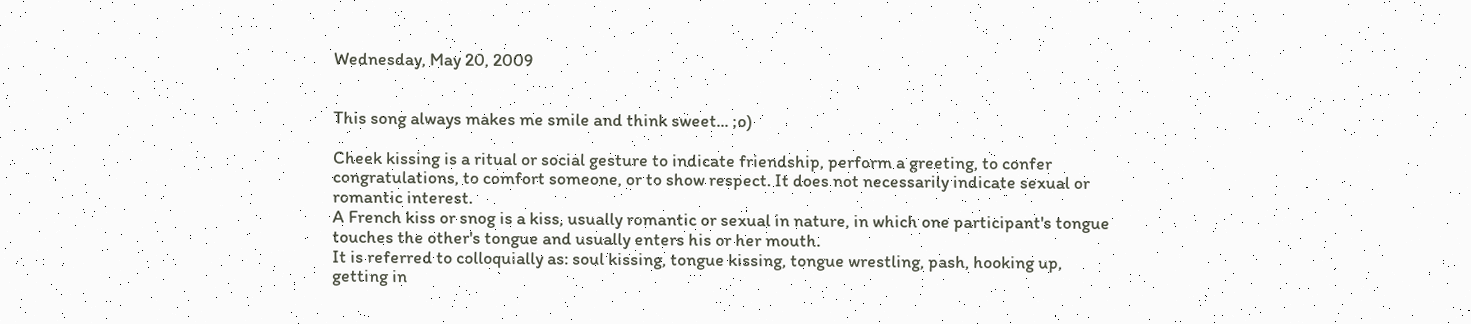Wednesday, May 20, 2009


This song always makes me smile and think sweet... ;o)

Cheek kissing is a ritual or social gesture to indicate friendship, perform a greeting, to confer congratulations, to comfort someone, or to show respect. It does not necessarily indicate sexual or romantic interest.
A French kiss or snog is a kiss, usually romantic or sexual in nature, in which one participant's tongue touches the other's tongue and usually enters his or her mouth.
It is referred to colloquially as: soul kissing, tongue kissing, tongue wrestling, pash, hooking up, getting in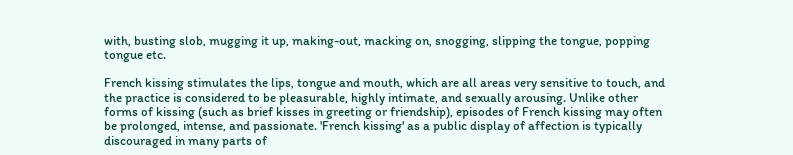with, busting slob, mugging it up, making-out, macking on, snogging, slipping the tongue, popping tongue etc.

French kissing stimulates the lips, tongue and mouth, which are all areas very sensitive to touch, and the practice is considered to be pleasurable, highly intimate, and sexually arousing. Unlike other forms of kissing (such as brief kisses in greeting or friendship), episodes of French kissing may often be prolonged, intense, and passionate. 'French kissing' as a public display of affection is typically discouraged in many parts of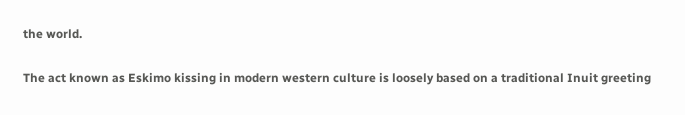the world.

The act known as Eskimo kissing in modern western culture is loosely based on a traditional Inuit greeting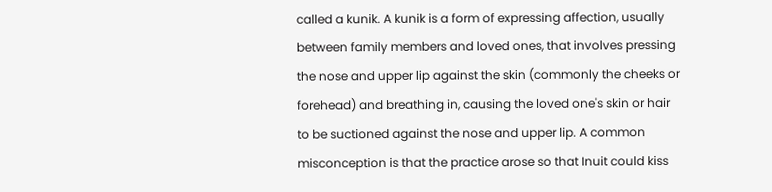called a kunik. A kunik is a form of expressing affection, usually between family members and loved ones, that involves pressing the nose and upper lip against the skin (commonly the cheeks or forehead) and breathing in, causing the loved one's skin or hair to be suctioned against the nose and upper lip. A common misconception is that the practice arose so that Inuit could kiss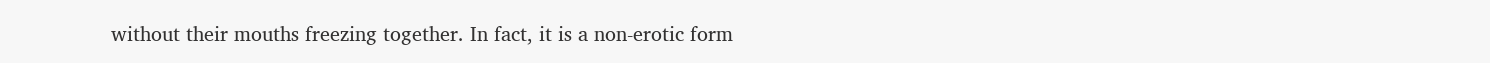without their mouths freezing together. In fact, it is a non-erotic form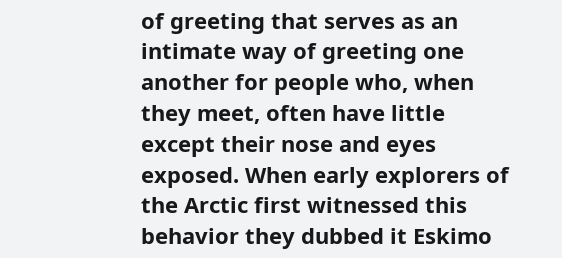of greeting that serves as an intimate way of greeting one another for people who, when they meet, often have little except their nose and eyes exposed. When early explorers of the Arctic first witnessed this behavior they dubbed it Eskimo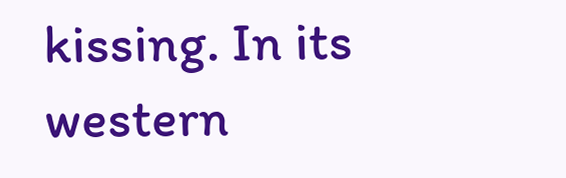kissing. In its western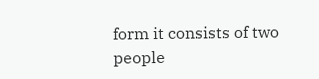form it consists of two people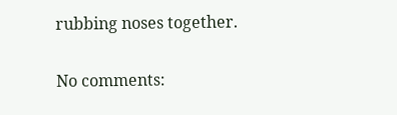rubbing noses together.

No comments: